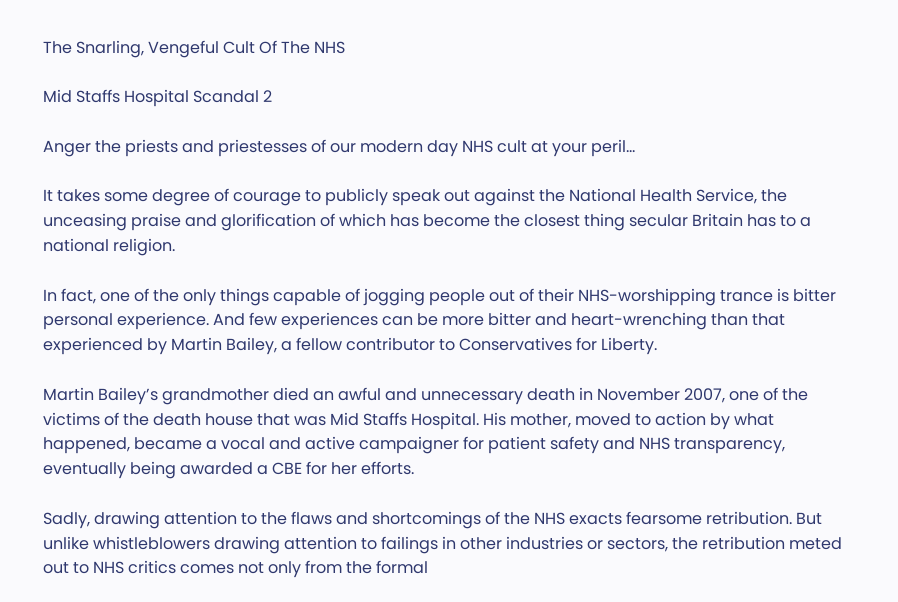The Snarling, Vengeful Cult Of The NHS

Mid Staffs Hospital Scandal 2

Anger the priests and priestesses of our modern day NHS cult at your peril…

It takes some degree of courage to publicly speak out against the National Health Service, the unceasing praise and glorification of which has become the closest thing secular Britain has to a national religion.

In fact, one of the only things capable of jogging people out of their NHS-worshipping trance is bitter personal experience. And few experiences can be more bitter and heart-wrenching than that experienced by Martin Bailey, a fellow contributor to Conservatives for Liberty.

Martin Bailey’s grandmother died an awful and unnecessary death in November 2007, one of the victims of the death house that was Mid Staffs Hospital. His mother, moved to action by what happened, became a vocal and active campaigner for patient safety and NHS transparency, eventually being awarded a CBE for her efforts.

Sadly, drawing attention to the flaws and shortcomings of the NHS exacts fearsome retribution. But unlike whistleblowers drawing attention to failings in other industries or sectors, the retribution meted out to NHS critics comes not only from the formal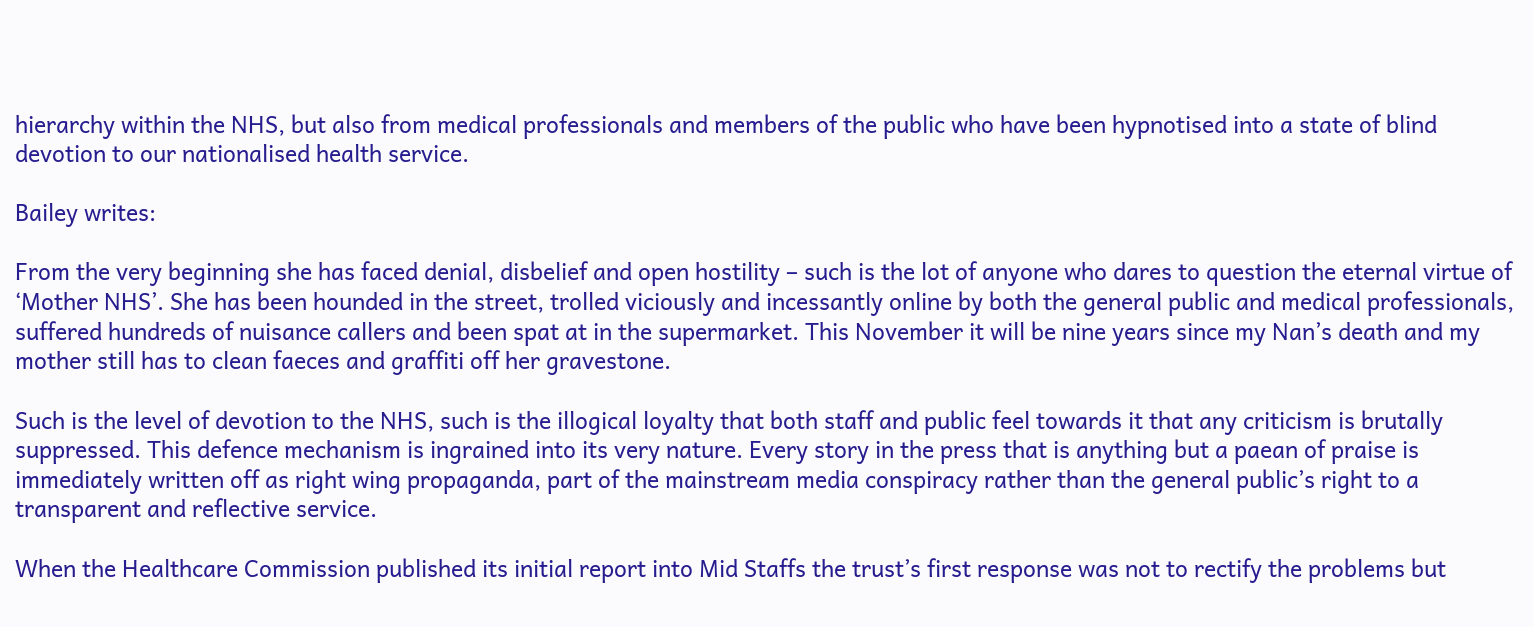hierarchy within the NHS, but also from medical professionals and members of the public who have been hypnotised into a state of blind devotion to our nationalised health service.

Bailey writes:

From the very beginning she has faced denial, disbelief and open hostility – such is the lot of anyone who dares to question the eternal virtue of ‘Mother NHS’. She has been hounded in the street, trolled viciously and incessantly online by both the general public and medical professionals, suffered hundreds of nuisance callers and been spat at in the supermarket. This November it will be nine years since my Nan’s death and my mother still has to clean faeces and graffiti off her gravestone.

Such is the level of devotion to the NHS, such is the illogical loyalty that both staff and public feel towards it that any criticism is brutally suppressed. This defence mechanism is ingrained into its very nature. Every story in the press that is anything but a paean of praise is immediately written off as right wing propaganda, part of the mainstream media conspiracy rather than the general public’s right to a transparent and reflective service.

When the Healthcare Commission published its initial report into Mid Staffs the trust’s first response was not to rectify the problems but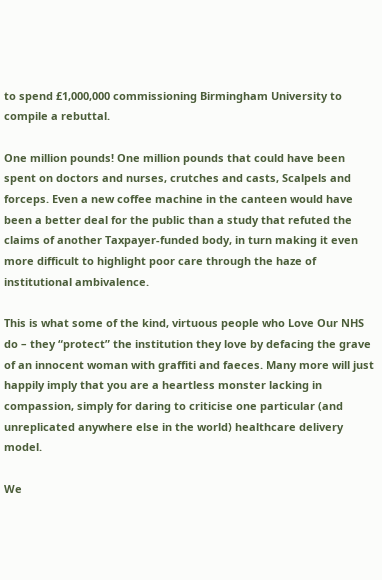to spend £1,000,000 commissioning Birmingham University to compile a rebuttal.

One million pounds! One million pounds that could have been spent on doctors and nurses, crutches and casts, Scalpels and forceps. Even a new coffee machine in the canteen would have been a better deal for the public than a study that refuted the claims of another Taxpayer-funded body, in turn making it even more difficult to highlight poor care through the haze of institutional ambivalence.

This is what some of the kind, virtuous people who Love Our NHS do – they “protect” the institution they love by defacing the grave of an innocent woman with graffiti and faeces. Many more will just happily imply that you are a heartless monster lacking in compassion, simply for daring to criticise one particular (and unreplicated anywhere else in the world) healthcare delivery model.

We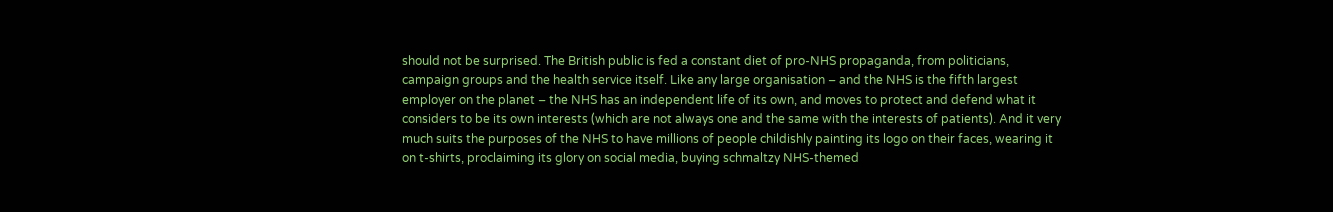should not be surprised. The British public is fed a constant diet of pro-NHS propaganda, from politicians, campaign groups and the health service itself. Like any large organisation – and the NHS is the fifth largest employer on the planet – the NHS has an independent life of its own, and moves to protect and defend what it considers to be its own interests (which are not always one and the same with the interests of patients). And it very much suits the purposes of the NHS to have millions of people childishly painting its logo on their faces, wearing it on t-shirts, proclaiming its glory on social media, buying schmaltzy NHS-themed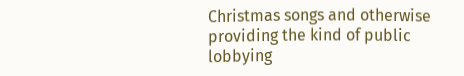Christmas songs and otherwise providing the kind of public lobbying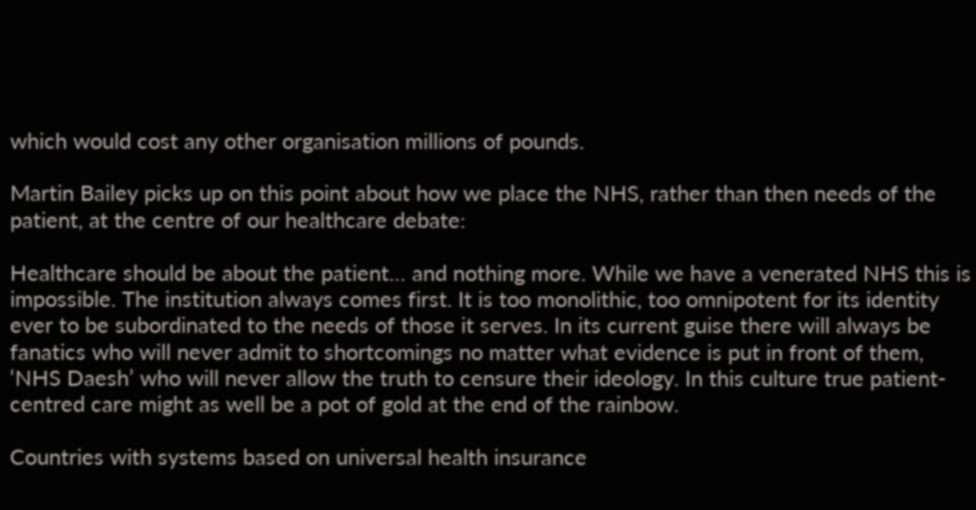which would cost any other organisation millions of pounds.

Martin Bailey picks up on this point about how we place the NHS, rather than then needs of the patient, at the centre of our healthcare debate:

Healthcare should be about the patient… and nothing more. While we have a venerated NHS this is impossible. The institution always comes first. It is too monolithic, too omnipotent for its identity ever to be subordinated to the needs of those it serves. In its current guise there will always be fanatics who will never admit to shortcomings no matter what evidence is put in front of them, ‘NHS Daesh’ who will never allow the truth to censure their ideology. In this culture true patient-centred care might as well be a pot of gold at the end of the rainbow.

Countries with systems based on universal health insurance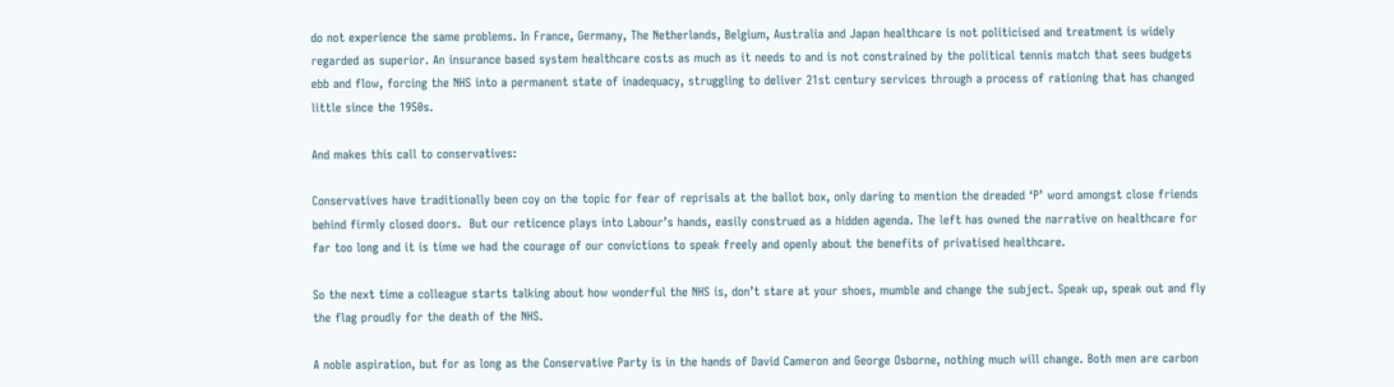do not experience the same problems. In France, Germany, The Netherlands, Belgium, Australia and Japan healthcare is not politicised and treatment is widely regarded as superior. An insurance based system healthcare costs as much as it needs to and is not constrained by the political tennis match that sees budgets ebb and flow, forcing the NHS into a permanent state of inadequacy, struggling to deliver 21st century services through a process of rationing that has changed little since the 1950s.

And makes this call to conservatives:

Conservatives have traditionally been coy on the topic for fear of reprisals at the ballot box, only daring to mention the dreaded ‘P’ word amongst close friends behind firmly closed doors.  But our reticence plays into Labour’s hands, easily construed as a hidden agenda. The left has owned the narrative on healthcare for far too long and it is time we had the courage of our convictions to speak freely and openly about the benefits of privatised healthcare.

So the next time a colleague starts talking about how wonderful the NHS is, don’t stare at your shoes, mumble and change the subject. Speak up, speak out and fly the flag proudly for the death of the NHS.

A noble aspiration, but for as long as the Conservative Party is in the hands of David Cameron and George Osborne, nothing much will change. Both men are carbon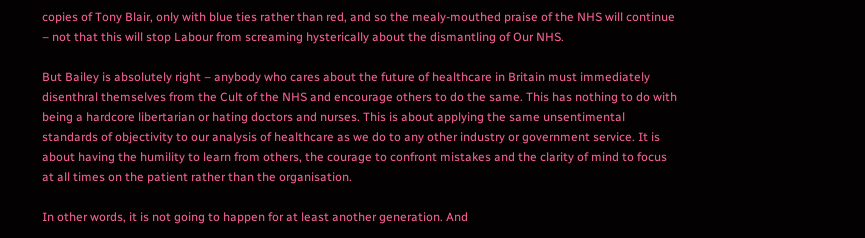copies of Tony Blair, only with blue ties rather than red, and so the mealy-mouthed praise of the NHS will continue – not that this will stop Labour from screaming hysterically about the dismantling of Our NHS.

But Bailey is absolutely right – anybody who cares about the future of healthcare in Britain must immediately disenthral themselves from the Cult of the NHS and encourage others to do the same. This has nothing to do with being a hardcore libertarian or hating doctors and nurses. This is about applying the same unsentimental standards of objectivity to our analysis of healthcare as we do to any other industry or government service. It is about having the humility to learn from others, the courage to confront mistakes and the clarity of mind to focus at all times on the patient rather than the organisation.

In other words, it is not going to happen for at least another generation. And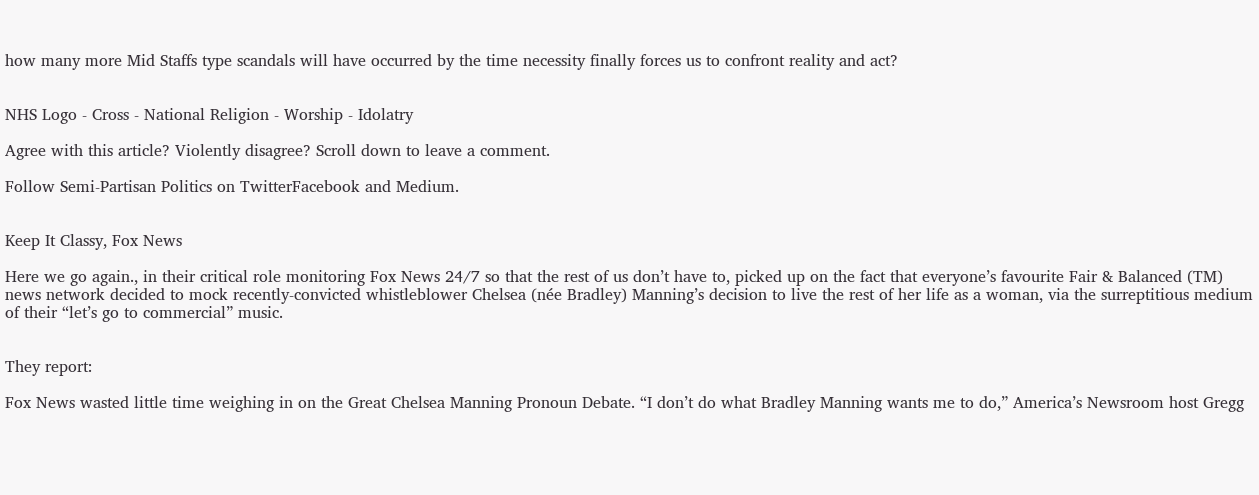how many more Mid Staffs type scandals will have occurred by the time necessity finally forces us to confront reality and act?


NHS Logo - Cross - National Religion - Worship - Idolatry

Agree with this article? Violently disagree? Scroll down to leave a comment.

Follow Semi-Partisan Politics on TwitterFacebook and Medium.


Keep It Classy, Fox News

Here we go again., in their critical role monitoring Fox News 24/7 so that the rest of us don’t have to, picked up on the fact that everyone’s favourite Fair & Balanced (TM) news network decided to mock recently-convicted whistleblower Chelsea (née Bradley) Manning’s decision to live the rest of her life as a woman, via the surreptitious medium of their “let’s go to commercial” music.


They report:

Fox News wasted little time weighing in on the Great Chelsea Manning Pronoun Debate. “I don’t do what Bradley Manning wants me to do,” America’s Newsroom host Gregg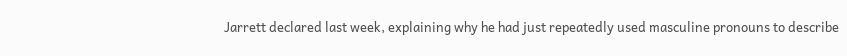Jarrett declared last week, explaining why he had just repeatedly used masculine pronouns to describe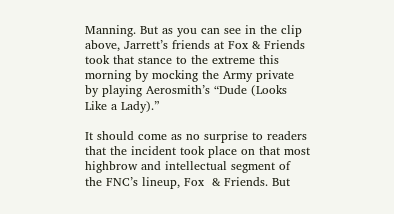Manning. But as you can see in the clip above, Jarrett’s friends at Fox & Friends took that stance to the extreme this morning by mocking the Army private by playing Aerosmith’s “Dude (Looks Like a Lady).”

It should come as no surprise to readers that the incident took place on that most highbrow and intellectual segment of the FNC’s lineup, Fox  & Friends. But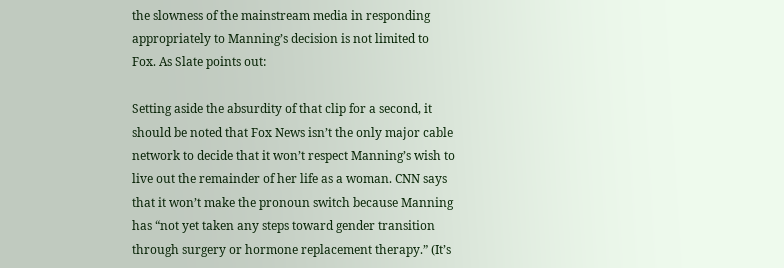the slowness of the mainstream media in responding appropriately to Manning’s decision is not limited to Fox. As Slate points out:

Setting aside the absurdity of that clip for a second, it should be noted that Fox News isn’t the only major cable network to decide that it won’t respect Manning’s wish to live out the remainder of her life as a woman. CNN says that it won’t make the pronoun switch because Manning has “not yet taken any steps toward gender transition through surgery or hormone replacement therapy.” (It’s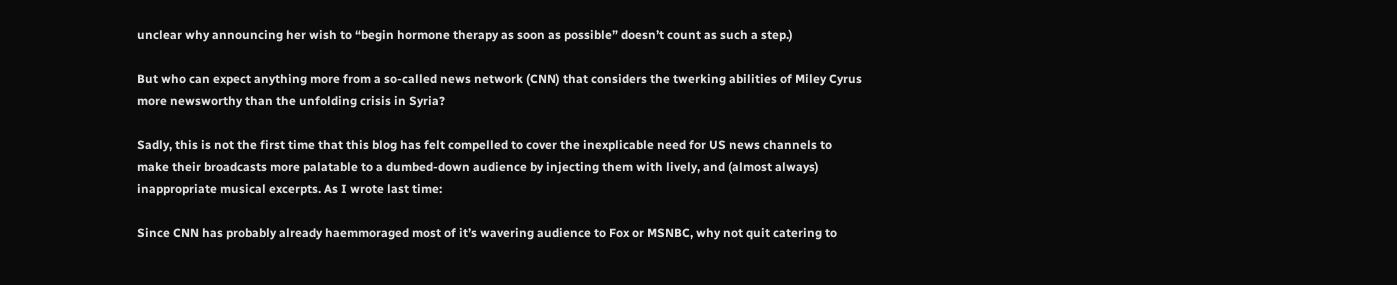unclear why announcing her wish to “begin hormone therapy as soon as possible” doesn’t count as such a step.)

But who can expect anything more from a so-called news network (CNN) that considers the twerking abilities of Miley Cyrus more newsworthy than the unfolding crisis in Syria?

Sadly, this is not the first time that this blog has felt compelled to cover the inexplicable need for US news channels to make their broadcasts more palatable to a dumbed-down audience by injecting them with lively, and (almost always) inappropriate musical excerpts. As I wrote last time:

Since CNN has probably already haemmoraged most of it’s wavering audience to Fox or MSNBC, why not quit catering to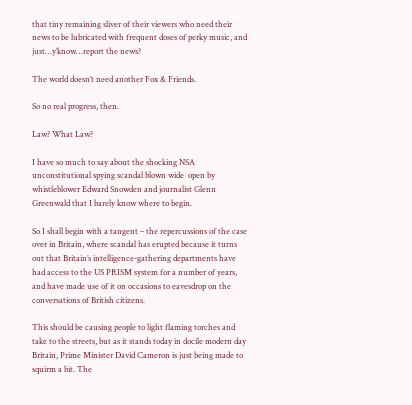that tiny remaining sliver of their viewers who need their news to be lubricated with frequent doses of perky music, and just…y’know…report the news?

The world doesn’t need another Fox & Friends.

So no real progress, then.

Law? What Law?

I have so much to say about the shocking NSA unconstitutional spying scandal blown wide  open by whistleblower Edward Snowden and journalist Glenn Greenwald that I barely know where to begin.

So I shall begin with a tangent – the repercussions of the case over in Britain, where scandal has erupted because it turns out that Britain’s intelligence-gathering departments have had access to the US PRISM system for a number of years, and have made use of it on occasions to eavesdrop on the conversations of British citizens.

This should be causing people to light flaming torches and take to the streets, but as it stands today in docile modern day Britain, Prime Minister David Cameron is just being made to squirm a bit. The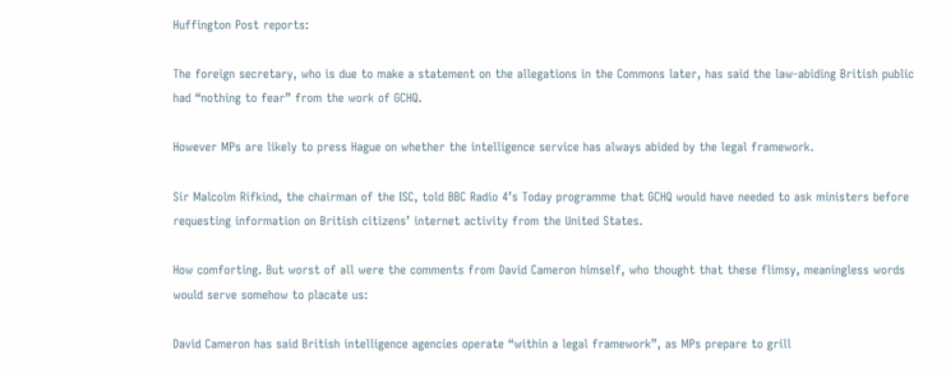Huffington Post reports:

The foreign secretary, who is due to make a statement on the allegations in the Commons later, has said the law-abiding British public had “nothing to fear” from the work of GCHQ.

However MPs are likely to press Hague on whether the intelligence service has always abided by the legal framework.

Sir Malcolm Rifkind, the chairman of the ISC, told BBC Radio 4’s Today programme that GCHQ would have needed to ask ministers before requesting information on British citizens’ internet activity from the United States.

How comforting. But worst of all were the comments from David Cameron himself, who thought that these flimsy, meaningless words would serve somehow to placate us:

David Cameron has said British intelligence agencies operate “within a legal framework”, as MPs prepare to grill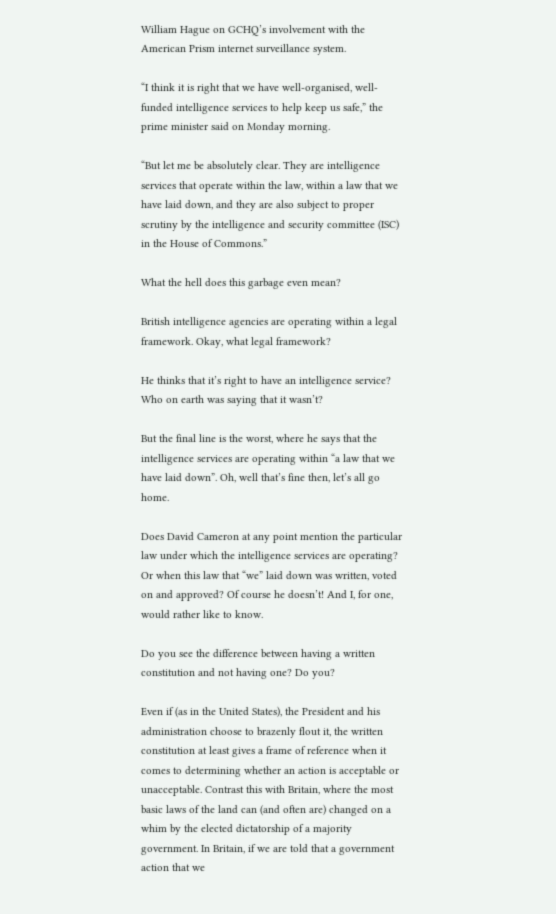William Hague on GCHQ’s involvement with the American Prism internet surveillance system.

“I think it is right that we have well-organised, well-funded intelligence services to help keep us safe,” the prime minister said on Monday morning.

“But let me be absolutely clear. They are intelligence services that operate within the law, within a law that we have laid down, and they are also subject to proper scrutiny by the intelligence and security committee (ISC) in the House of Commons.”

What the hell does this garbage even mean?

British intelligence agencies are operating within a legal framework. Okay, what legal framework?

He thinks that it’s right to have an intelligence service? Who on earth was saying that it wasn’t?

But the final line is the worst, where he says that the intelligence services are operating within “a law that we have laid down”. Oh, well that’s fine then, let’s all go home.

Does David Cameron at any point mention the particular law under which the intelligence services are operating? Or when this law that “we” laid down was written, voted on and approved? Of course he doesn’t! And I, for one, would rather like to know.

Do you see the difference between having a written constitution and not having one? Do you?

Even if (as in the United States), the President and his administration choose to brazenly flout it, the written constitution at least gives a frame of reference when it comes to determining whether an action is acceptable or unacceptable. Contrast this with Britain, where the most basic laws of the land can (and often are) changed on a whim by the elected dictatorship of a majority government. In Britain, if we are told that a government action that we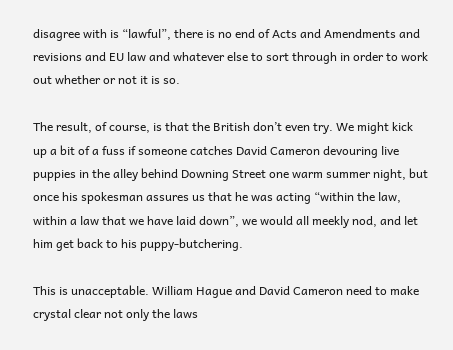disagree with is “lawful”, there is no end of Acts and Amendments and revisions and EU law and whatever else to sort through in order to work out whether or not it is so.

The result, of course, is that the British don’t even try. We might kick up a bit of a fuss if someone catches David Cameron devouring live puppies in the alley behind Downing Street one warm summer night, but once his spokesman assures us that he was acting “within the law, within a law that we have laid down”, we would all meekly nod, and let him get back to his puppy-butchering.

This is unacceptable. William Hague and David Cameron need to make crystal clear not only the laws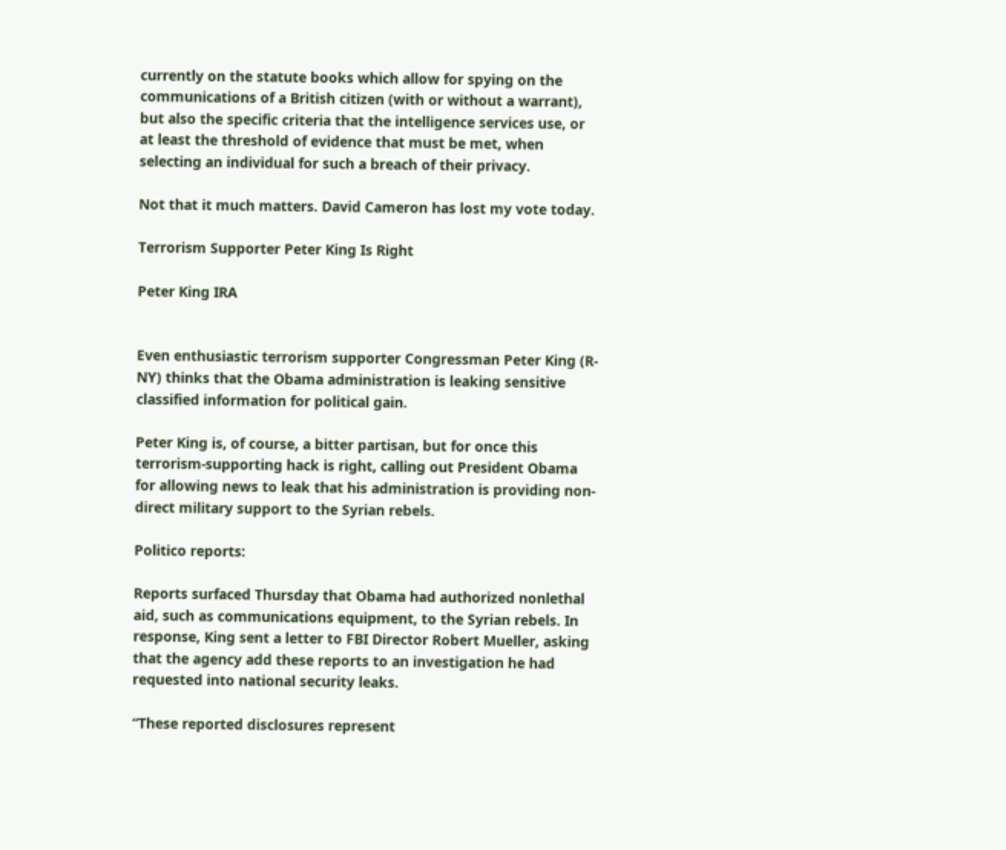currently on the statute books which allow for spying on the communications of a British citizen (with or without a warrant), but also the specific criteria that the intelligence services use, or at least the threshold of evidence that must be met, when selecting an individual for such a breach of their privacy.

Not that it much matters. David Cameron has lost my vote today.

Terrorism Supporter Peter King Is Right

Peter King IRA


Even enthusiastic terrorism supporter Congressman Peter King (R-NY) thinks that the Obama administration is leaking sensitive classified information for political gain.

Peter King is, of course, a bitter partisan, but for once this terrorism-supporting hack is right, calling out President Obama for allowing news to leak that his administration is providing non-direct military support to the Syrian rebels.

Politico reports:

Reports surfaced Thursday that Obama had authorized nonlethal aid, such as communications equipment, to the Syrian rebels. In response, King sent a letter to FBI Director Robert Mueller, asking that the agency add these reports to an investigation he had requested into national security leaks.

“These reported disclosures represent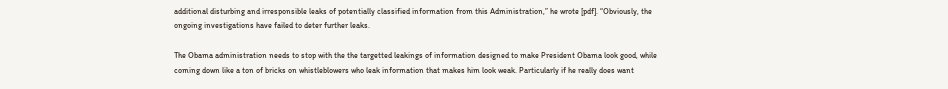additional disturbing and irresponsible leaks of potentially classified information from this Administration,” he wrote [pdf]. “Obviously, the ongoing investigations have failed to deter further leaks.

The Obama administration needs to stop with the the targetted leakings of information designed to make President Obama look good, while coming down like a ton of bricks on whistleblowers who leak information that makes him look weak. Particularly if he really does want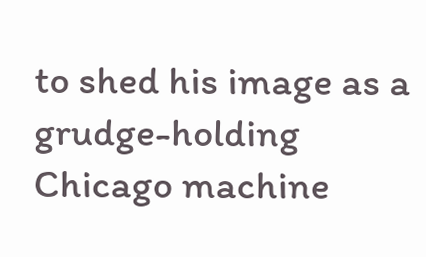to shed his image as a grudge-holding Chicago machine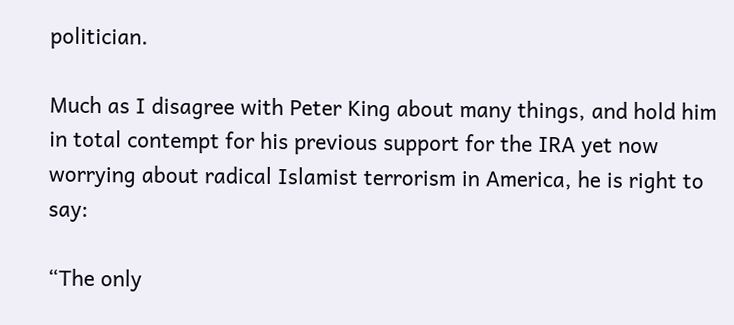politician.

Much as I disagree with Peter King about many things, and hold him in total contempt for his previous support for the IRA yet now worrying about radical Islamist terrorism in America, he is right to say:

“The only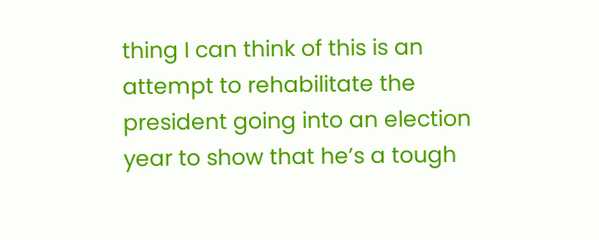thing I can think of this is an attempt to rehabilitate the president going into an election year to show that he’s a tough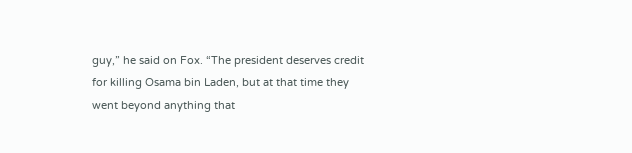guy,” he said on Fox. “The president deserves credit for killing Osama bin Laden, but at that time they went beyond anything that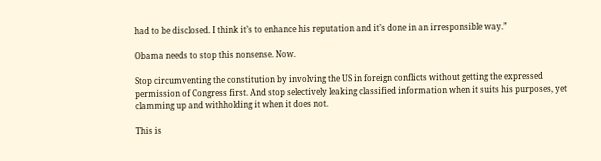had to be disclosed. I think it’s to enhance his reputation and it’s done in an irresponsible way.”

Obama needs to stop this nonsense. Now.

Stop circumventing the constitution by involving the US in foreign conflicts without getting the expressed permission of Congress first. And stop selectively leaking classified information when it suits his purposes, yet clamming up and withholding it when it does not.

This is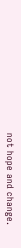not hope and change.